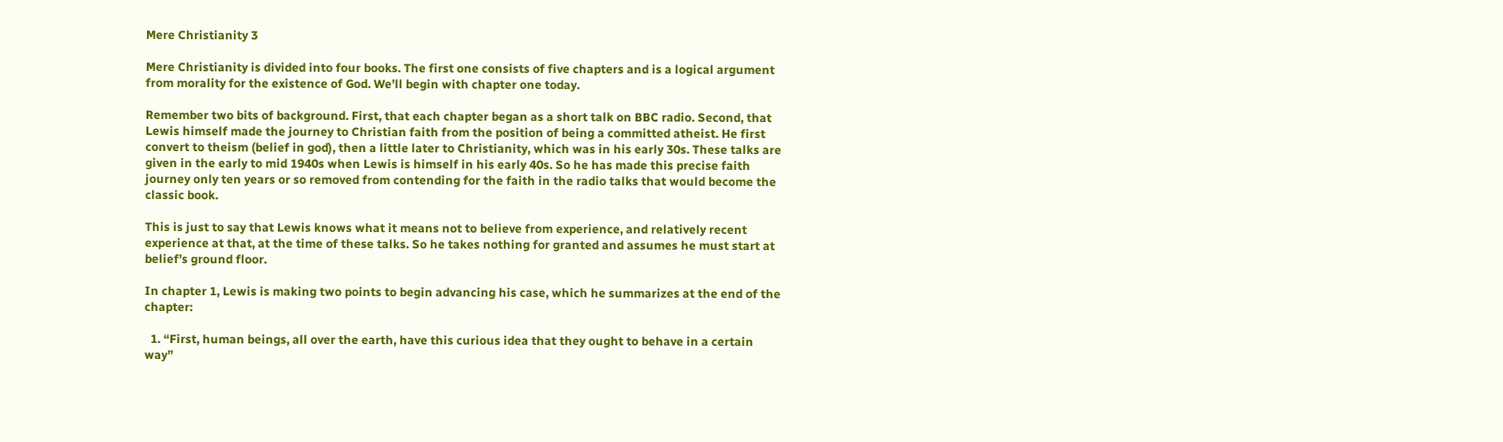Mere Christianity 3

Mere Christianity is divided into four books. The first one consists of five chapters and is a logical argument from morality for the existence of God. We’ll begin with chapter one today.

Remember two bits of background. First, that each chapter began as a short talk on BBC radio. Second, that Lewis himself made the journey to Christian faith from the position of being a committed atheist. He first convert to theism (belief in god), then a little later to Christianity, which was in his early 30s. These talks are given in the early to mid 1940s when Lewis is himself in his early 40s. So he has made this precise faith journey only ten years or so removed from contending for the faith in the radio talks that would become the classic book.

This is just to say that Lewis knows what it means not to believe from experience, and relatively recent experience at that, at the time of these talks. So he takes nothing for granted and assumes he must start at belief’s ground floor.

In chapter 1, Lewis is making two points to begin advancing his case, which he summarizes at the end of the chapter:

  1. “First, human beings, all over the earth, have this curious idea that they ought to behave in a certain way”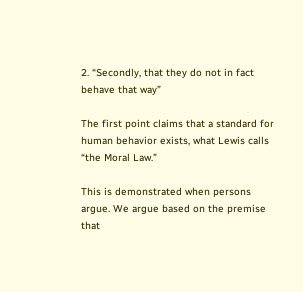2. “Secondly, that they do not in fact behave that way”

The first point claims that a standard for human behavior exists, what Lewis calls “the Moral Law.”

This is demonstrated when persons argue. We argue based on the premise that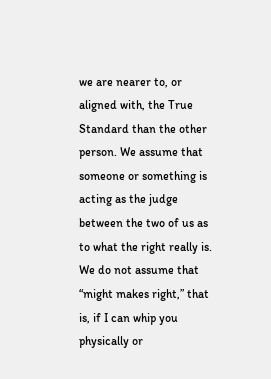we are nearer to, or aligned with, the True Standard than the other person. We assume that someone or something is acting as the judge between the two of us as to what the right really is. We do not assume that “might makes right,” that is, if I can whip you physically or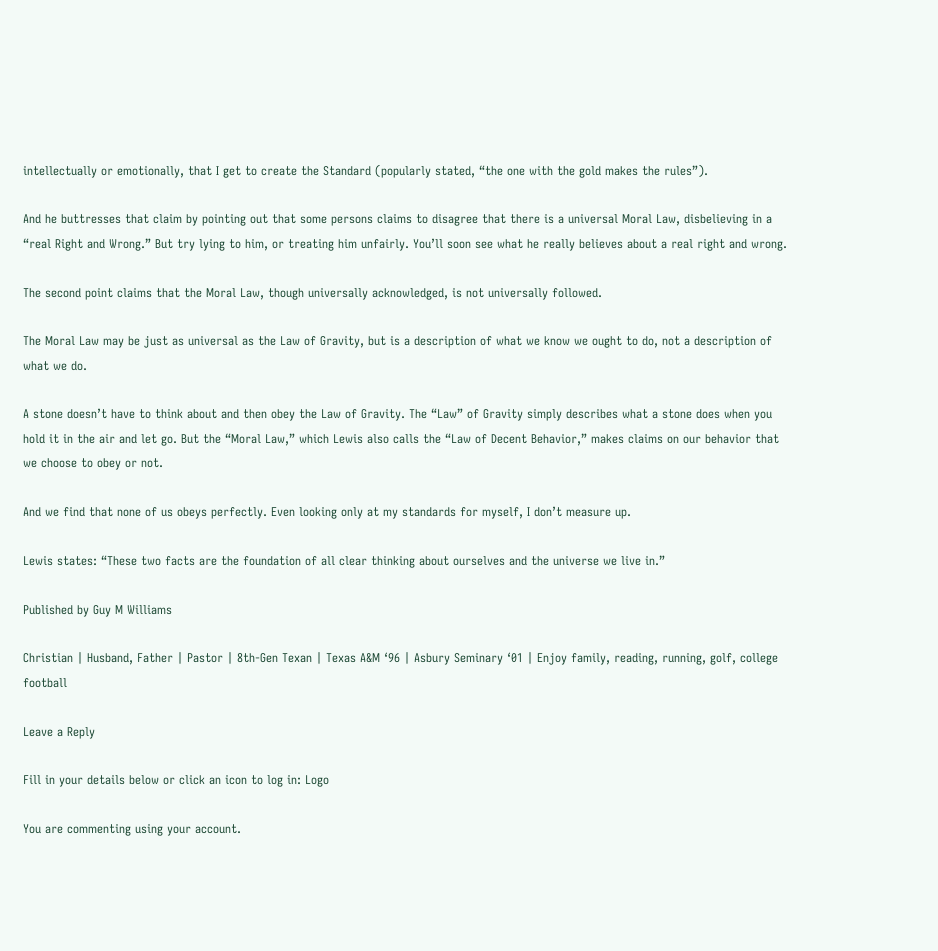intellectually or emotionally, that I get to create the Standard (popularly stated, “the one with the gold makes the rules”).

And he buttresses that claim by pointing out that some persons claims to disagree that there is a universal Moral Law, disbelieving in a “real Right and Wrong.” But try lying to him, or treating him unfairly. You’ll soon see what he really believes about a real right and wrong.

The second point claims that the Moral Law, though universally acknowledged, is not universally followed.

The Moral Law may be just as universal as the Law of Gravity, but is a description of what we know we ought to do, not a description of what we do.

A stone doesn’t have to think about and then obey the Law of Gravity. The “Law” of Gravity simply describes what a stone does when you hold it in the air and let go. But the “Moral Law,” which Lewis also calls the “Law of Decent Behavior,” makes claims on our behavior that we choose to obey or not.

And we find that none of us obeys perfectly. Even looking only at my standards for myself, I don’t measure up.

Lewis states: “These two facts are the foundation of all clear thinking about ourselves and the universe we live in.”

Published by Guy M Williams

Christian | Husband, Father | Pastor | 8th-Gen Texan | Texas A&M ‘96 | Asbury Seminary ‘01 | Enjoy family, reading, running, golf, college football

Leave a Reply

Fill in your details below or click an icon to log in: Logo

You are commenting using your account.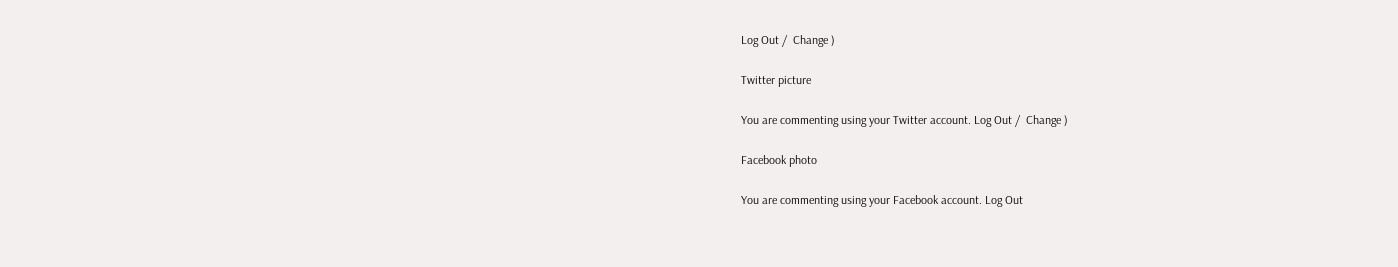Log Out /  Change )

Twitter picture

You are commenting using your Twitter account. Log Out /  Change )

Facebook photo

You are commenting using your Facebook account. Log Out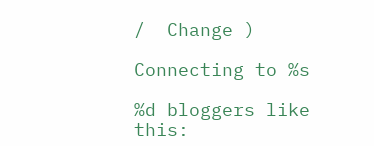/  Change )

Connecting to %s

%d bloggers like this: